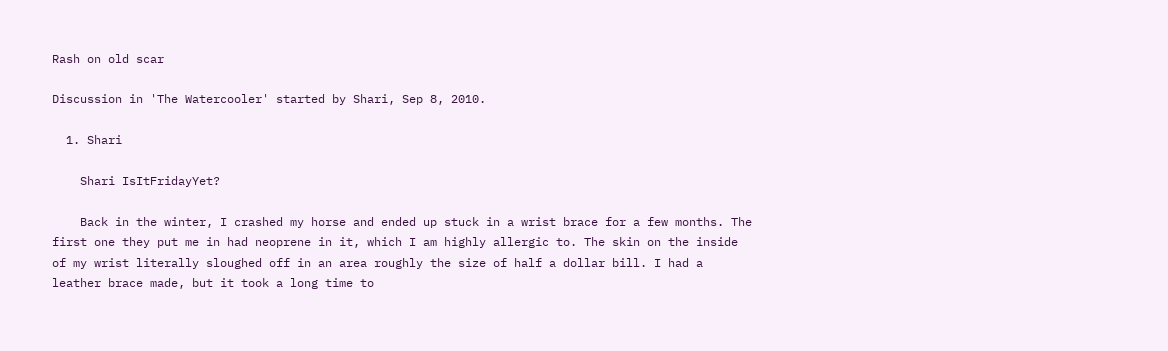Rash on old scar

Discussion in 'The Watercooler' started by Shari, Sep 8, 2010.

  1. Shari

    Shari IsItFridayYet?

    Back in the winter, I crashed my horse and ended up stuck in a wrist brace for a few months. The first one they put me in had neoprene in it, which I am highly allergic to. The skin on the inside of my wrist literally sloughed off in an area roughly the size of half a dollar bill. I had a leather brace made, but it took a long time to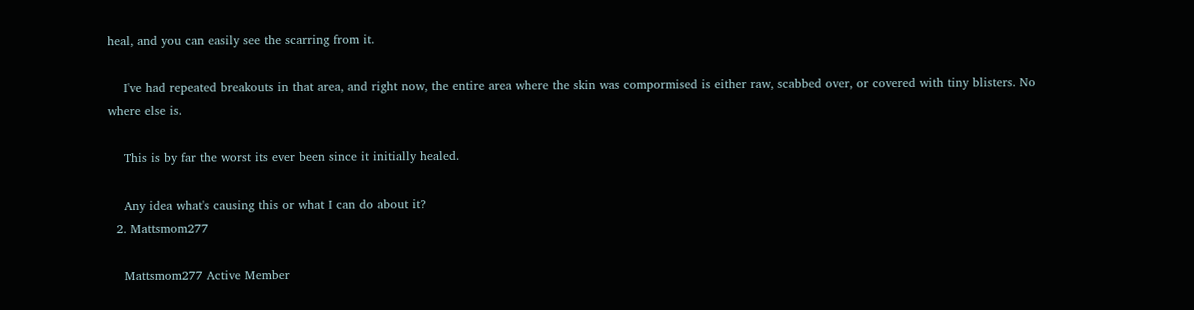heal, and you can easily see the scarring from it.

    I've had repeated breakouts in that area, and right now, the entire area where the skin was compormised is either raw, scabbed over, or covered with tiny blisters. No where else is.

    This is by far the worst its ever been since it initially healed.

    Any idea what's causing this or what I can do about it?
  2. Mattsmom277

    Mattsmom277 Active Member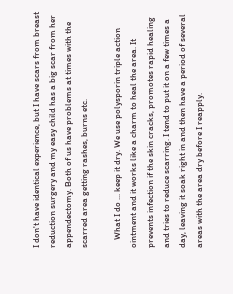I don't have identical experience, but I have scars from breast reduction surgery and my easy child has a big scar from her appendectomy. Both of us have problems at times with the scarred area getting rashes, burns etc.

    What I do ... keep it dry. We use polysporin triple action ointment and it works like a charm to heal the area. It prevents infection if the skin cracks, promotes rapid healing and tries to reduce scarring. I tend to put it on a few times a day, leaving it soak right in and then have a period of several areas with the area dry before I reapply.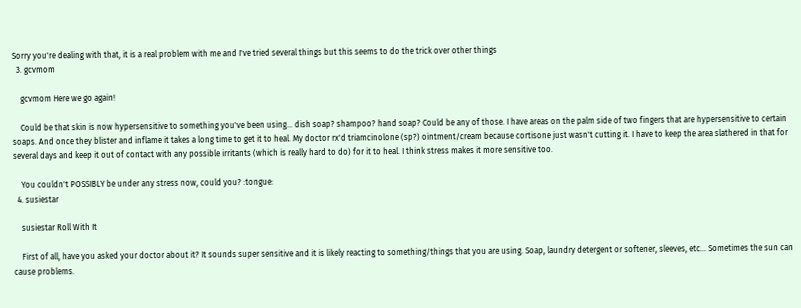Sorry you're dealing with that, it is a real problem with me and I've tried several things but this seems to do the trick over other things
  3. gcvmom

    gcvmom Here we go again!

    Could be that skin is now hypersensitive to something you've been using... dish soap? shampoo? hand soap? Could be any of those. I have areas on the palm side of two fingers that are hypersensitive to certain soaps. And once they blister and inflame it takes a long time to get it to heal. My doctor rx'd triamcinolone (sp?) ointment/cream because cortisone just wasn't cutting it. I have to keep the area slathered in that for several days and keep it out of contact with any possible irritants (which is really hard to do) for it to heal. I think stress makes it more sensitive too.

    You couldn't POSSIBLY be under any stress now, could you? :tongue:
  4. susiestar

    susiestar Roll With It

    First of all, have you asked your doctor about it? It sounds super sensitive and it is likely reacting to something/things that you are using. Soap, laundry detergent or softener, sleeves, etc... Sometimes the sun can cause problems.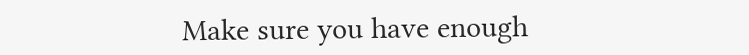Make sure you have enough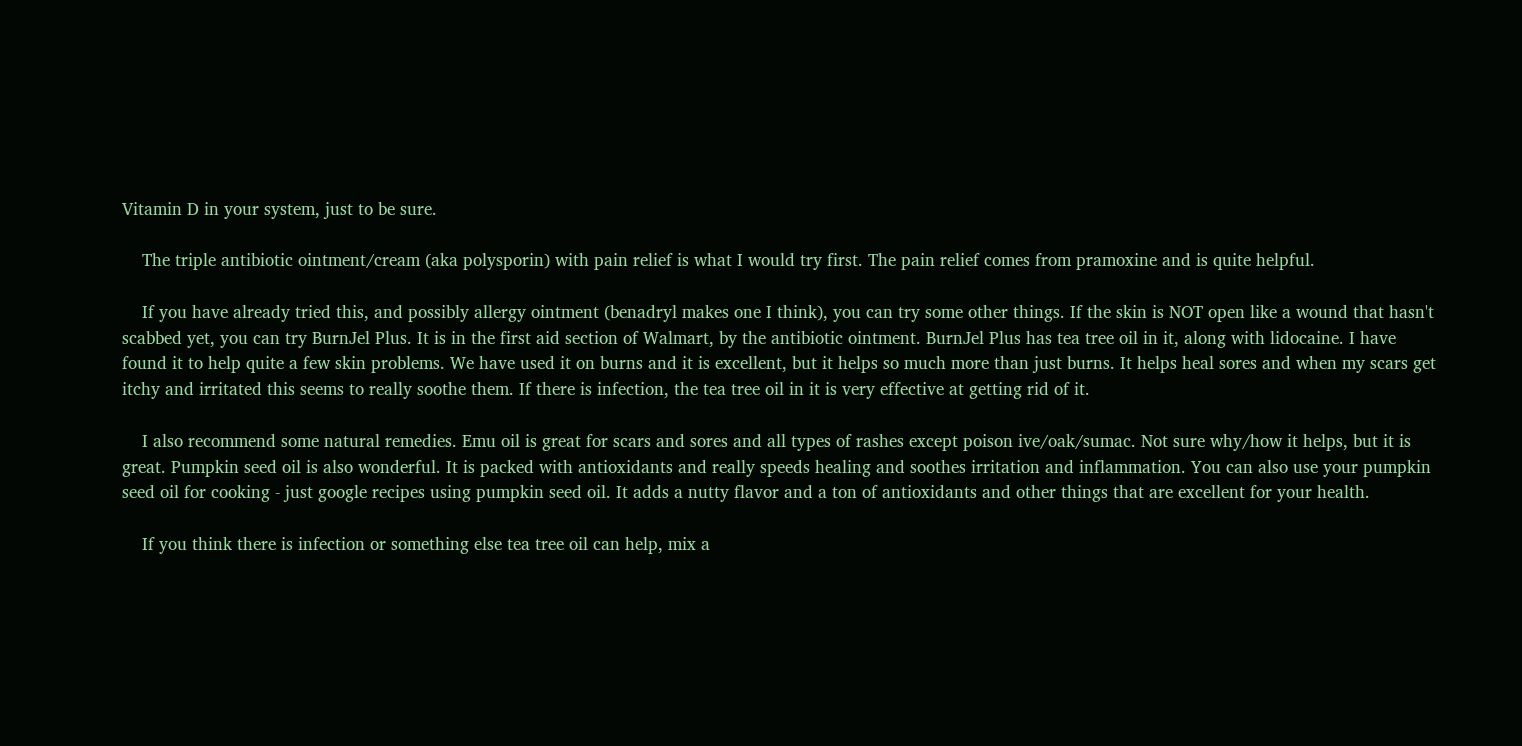Vitamin D in your system, just to be sure.

    The triple antibiotic ointment/cream (aka polysporin) with pain relief is what I would try first. The pain relief comes from pramoxine and is quite helpful.

    If you have already tried this, and possibly allergy ointment (benadryl makes one I think), you can try some other things. If the skin is NOT open like a wound that hasn't scabbed yet, you can try BurnJel Plus. It is in the first aid section of Walmart, by the antibiotic ointment. BurnJel Plus has tea tree oil in it, along with lidocaine. I have found it to help quite a few skin problems. We have used it on burns and it is excellent, but it helps so much more than just burns. It helps heal sores and when my scars get itchy and irritated this seems to really soothe them. If there is infection, the tea tree oil in it is very effective at getting rid of it.

    I also recommend some natural remedies. Emu oil is great for scars and sores and all types of rashes except poison ive/oak/sumac. Not sure why/how it helps, but it is great. Pumpkin seed oil is also wonderful. It is packed with antioxidants and really speeds healing and soothes irritation and inflammation. You can also use your pumpkin seed oil for cooking - just google recipes using pumpkin seed oil. It adds a nutty flavor and a ton of antioxidants and other things that are excellent for your health.

    If you think there is infection or something else tea tree oil can help, mix a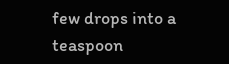few drops into a teaspoon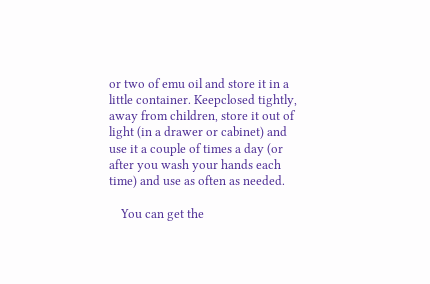or two of emu oil and store it in a little container. Keepclosed tightly, away from children, store it out of light (in a drawer or cabinet) and use it a couple of times a day (or after you wash your hands each time) and use as often as needed.

    You can get the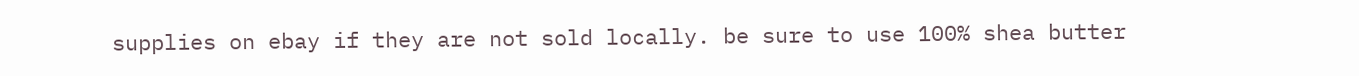supplies on ebay if they are not sold locally. be sure to use 100% shea butter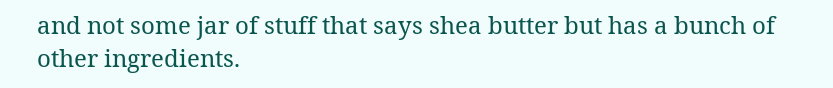and not some jar of stuff that says shea butter but has a bunch of other ingredients.